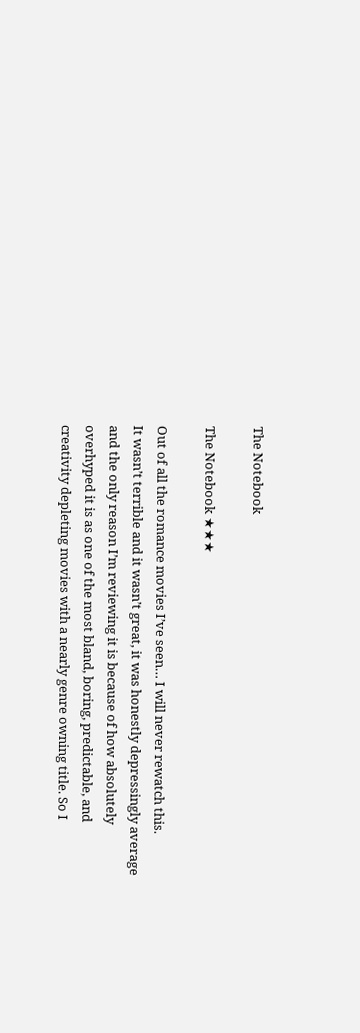The Notebook

The Notebook ★★★

Out of all the romance movies I’ve seen… I will never rewatch this.
It wasn’t terrible and it wasn’t great, it was honestly depressingly average and the only reason I’m reviewing it is because of how absolutely overhyped it is as one of the most bland, boring, predictable, and creativity depleting movies with a nearly genre owning title. So I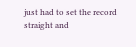just had to set the record straight and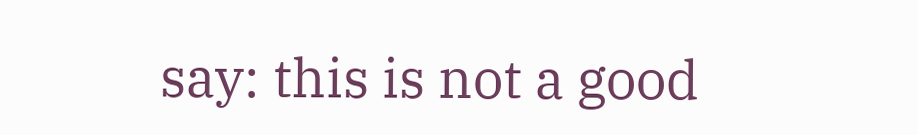say: this is not a good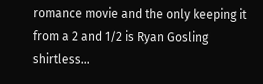romance movie and the only keeping it from a 2 and 1/2 is Ryan Gosling shirtless…